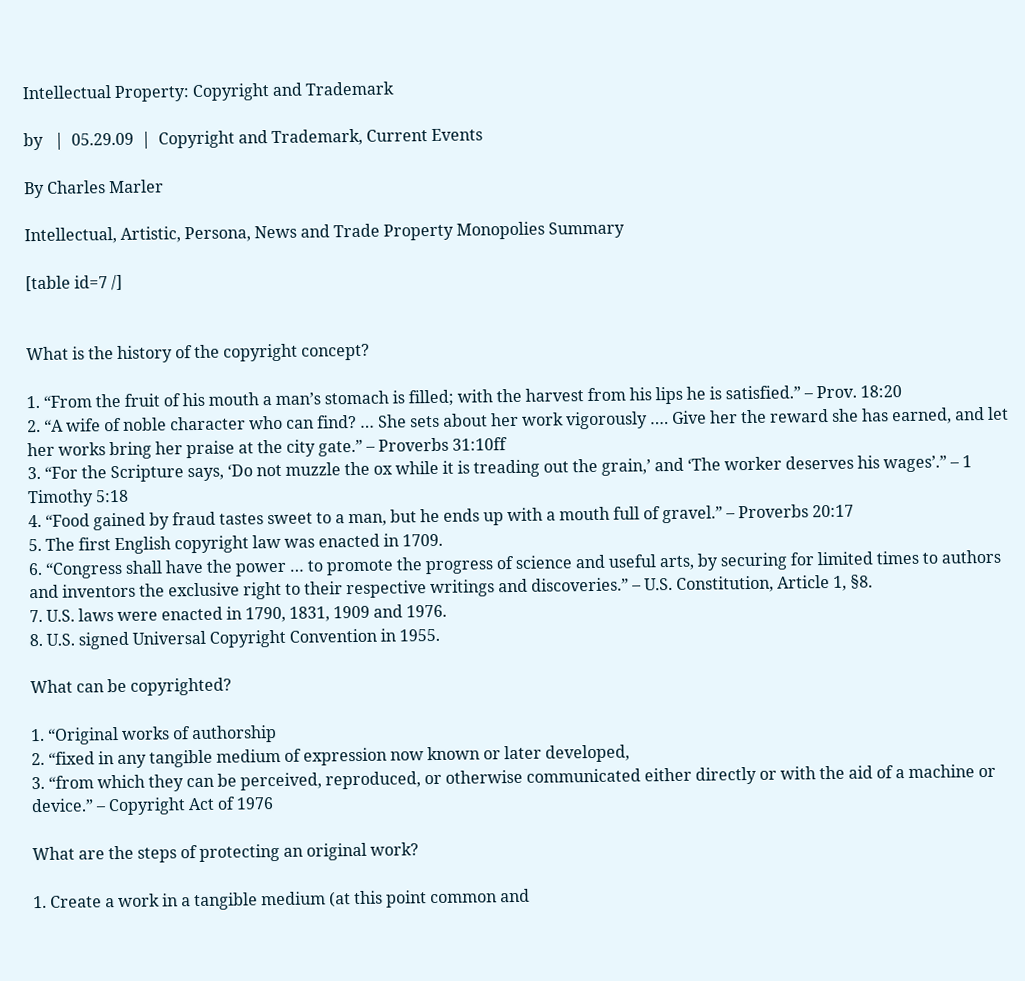Intellectual Property: Copyright and Trademark

by   |  05.29.09  |  Copyright and Trademark, Current Events

By Charles Marler

Intellectual, Artistic, Persona, News and Trade Property Monopolies Summary

[table id=7 /]


What is the history of the copyright concept?

1. “From the fruit of his mouth a man’s stomach is filled; with the harvest from his lips he is satisfied.” – Prov. 18:20
2. “A wife of noble character who can find? … She sets about her work vigorously …. Give her the reward she has earned, and let her works bring her praise at the city gate.” – Proverbs 31:10ff
3. “For the Scripture says, ‘Do not muzzle the ox while it is treading out the grain,’ and ‘The worker deserves his wages’.” – 1 Timothy 5:18
4. “Food gained by fraud tastes sweet to a man, but he ends up with a mouth full of gravel.” – Proverbs 20:17
5. The first English copyright law was enacted in 1709.
6. “Congress shall have the power … to promote the progress of science and useful arts, by securing for limited times to authors and inventors the exclusive right to their respective writings and discoveries.” – U.S. Constitution, Article 1, §8.
7. U.S. laws were enacted in 1790, 1831, 1909 and 1976.
8. U.S. signed Universal Copyright Convention in 1955.

What can be copyrighted?

1. “Original works of authorship
2. “fixed in any tangible medium of expression now known or later developed,
3. “from which they can be perceived, reproduced, or otherwise communicated either directly or with the aid of a machine or device.” – Copyright Act of 1976

What are the steps of protecting an original work?

1. Create a work in a tangible medium (at this point common and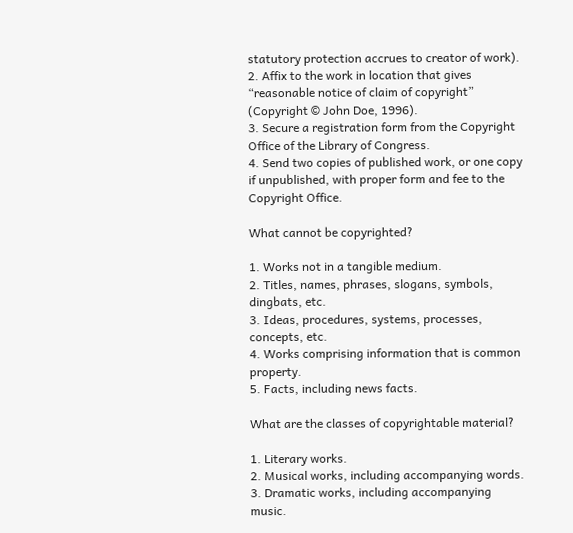statutory protection accrues to creator of work).
2. Affix to the work in location that gives “reasonable notice of claim of copyright” (Copyright © John Doe, 1996).
3. Secure a registration form from the Copyright Office of the Library of Congress.
4. Send two copies of published work, or one copy if unpublished, with proper form and fee to the Copyright Office.

What cannot be copyrighted?

1. Works not in a tangible medium.
2. Titles, names, phrases, slogans, symbols, dingbats, etc.
3. Ideas, procedures, systems, processes, concepts, etc.
4. Works comprising information that is common property.
5. Facts, including news facts.

What are the classes of copyrightable material?

1. Literary works.
2. Musical works, including accompanying words.
3. Dramatic works, including accompanying music.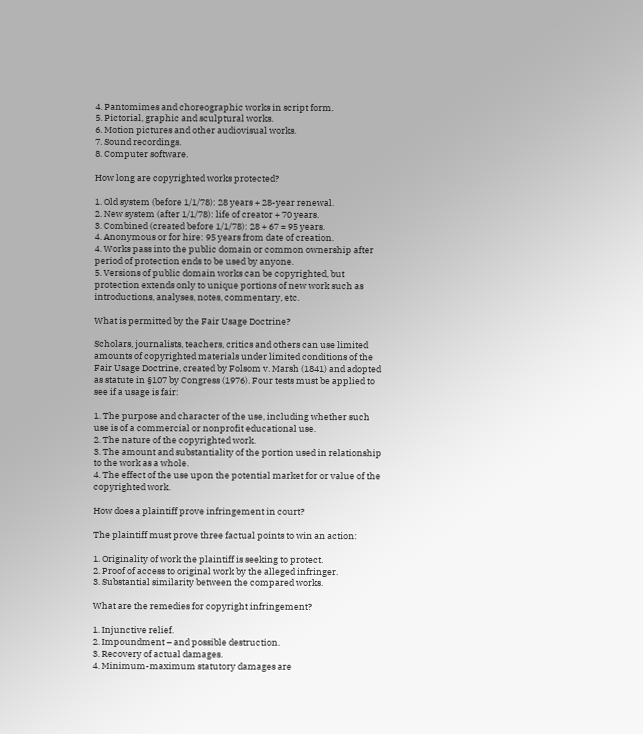4. Pantomimes and choreographic works in script form.
5. Pictorial, graphic and sculptural works.
6. Motion pictures and other audiovisual works.
7. Sound recordings.
8. Computer software.

How long are copyrighted works protected?

1. Old system (before 1/1/78): 28 years + 28-year renewal.
2. New system (after 1/1/78): life of creator + 70 years.
3. Combined (created before 1/1/78): 28 + 67 = 95 years.
4. Anonymous or for hire: 95 years from date of creation.
4. Works pass into the public domain or common ownership after period of protection ends to be used by anyone.
5. Versions of public domain works can be copyrighted, but protection extends only to unique portions of new work such as introductions, analyses, notes, commentary, etc.

What is permitted by the Fair Usage Doctrine?

Scholars, journalists, teachers, critics and others can use limited amounts of copyrighted materials under limited conditions of the Fair Usage Doctrine, created by Folsom v. Marsh (1841) and adopted as statute in §107 by Congress (1976). Four tests must be applied to see if a usage is fair:

1. The purpose and character of the use, including whether such use is of a commercial or nonprofit educational use.
2. The nature of the copyrighted work.
3. The amount and substantiality of the portion used in relationship to the work as a whole.
4. The effect of the use upon the potential market for or value of the copyrighted work.

How does a plaintiff prove infringement in court?

The plaintiff must prove three factual points to win an action:

1. Originality of work the plaintiff is seeking to protect.
2. Proof of access to original work by the alleged infringer.
3. Substantial similarity between the compared works.

What are the remedies for copyright infringement?

1. Injunctive relief.
2. Impoundment – and possible destruction.
3. Recovery of actual damages.
4. Minimum-maximum statutory damages are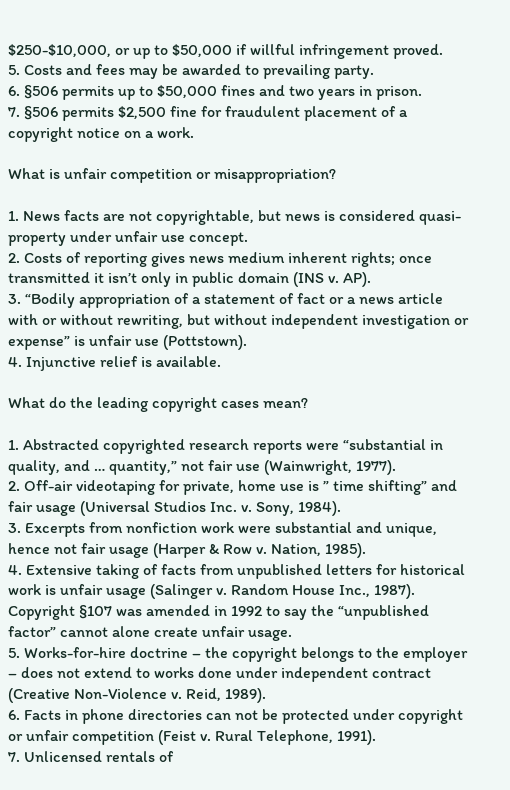$250-$10,000, or up to $50,000 if willful infringement proved.
5. Costs and fees may be awarded to prevailing party.
6. §506 permits up to $50,000 fines and two years in prison.
7. §506 permits $2,500 fine for fraudulent placement of a copyright notice on a work.

What is unfair competition or misappropriation?

1. News facts are not copyrightable, but news is considered quasi-property under unfair use concept.
2. Costs of reporting gives news medium inherent rights; once transmitted it isn’t only in public domain (INS v. AP).
3. “Bodily appropriation of a statement of fact or a news article with or without rewriting, but without independent investigation or expense” is unfair use (Pottstown).
4. Injunctive relief is available.

What do the leading copyright cases mean?

1. Abstracted copyrighted research reports were “substantial in quality, and … quantity,” not fair use (Wainwright, 1977).
2. Off-air videotaping for private, home use is ” time shifting” and fair usage (Universal Studios Inc. v. Sony, 1984).
3. Excerpts from nonfiction work were substantial and unique, hence not fair usage (Harper & Row v. Nation, 1985).
4. Extensive taking of facts from unpublished letters for historical work is unfair usage (Salinger v. Random House Inc., 1987). Copyright §107 was amended in 1992 to say the “unpublished factor” cannot alone create unfair usage.
5. Works-for-hire doctrine – the copyright belongs to the employer – does not extend to works done under independent contract (Creative Non-Violence v. Reid, 1989).
6. Facts in phone directories can not be protected under copyright or unfair competition (Feist v. Rural Telephone, 1991).
7. Unlicensed rentals of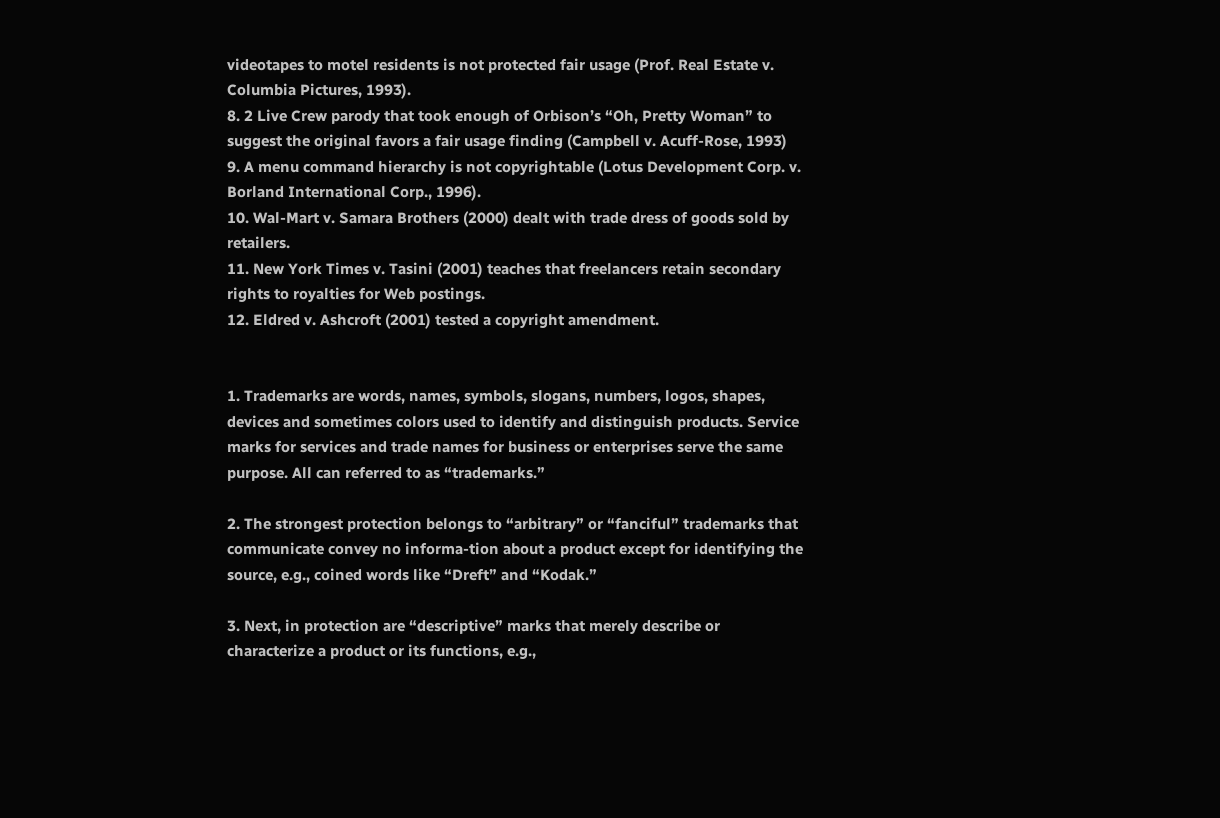videotapes to motel residents is not protected fair usage (Prof. Real Estate v. Columbia Pictures, 1993).
8. 2 Live Crew parody that took enough of Orbison’s “Oh, Pretty Woman” to suggest the original favors a fair usage finding (Campbell v. Acuff-Rose, 1993)
9. A menu command hierarchy is not copyrightable (Lotus Development Corp. v. Borland International Corp., 1996).
10. Wal-Mart v. Samara Brothers (2000) dealt with trade dress of goods sold by retailers.
11. New York Times v. Tasini (2001) teaches that freelancers retain secondary rights to royalties for Web postings.
12. Eldred v. Ashcroft (2001) tested a copyright amendment.


1. Trademarks are words, names, symbols, slogans, numbers, logos, shapes, devices and sometimes colors used to identify and distinguish products. Service marks for services and trade names for business or enterprises serve the same purpose. All can referred to as “trademarks.”

2. The strongest protection belongs to “arbitrary” or “fanciful” trademarks that communicate convey no informa-tion about a product except for identifying the source, e.g., coined words like “Dreft” and “Kodak.”

3. Next, in protection are “descriptive” marks that merely describe or characterize a product or its functions, e.g.,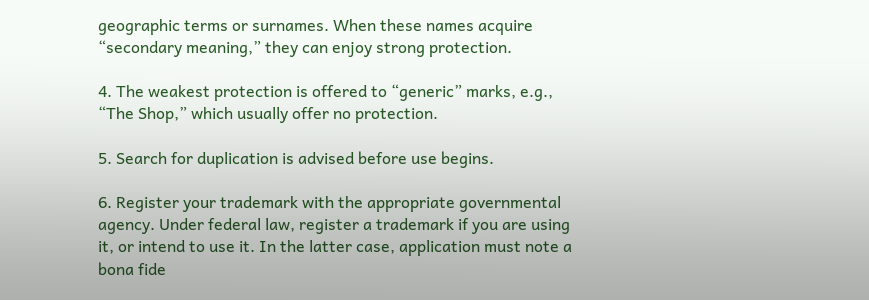geographic terms or surnames. When these names acquire “secondary meaning,” they can enjoy strong protection.

4. The weakest protection is offered to “generic” marks, e.g., “The Shop,” which usually offer no protection.

5. Search for duplication is advised before use begins.

6. Register your trademark with the appropriate governmental agency. Under federal law, register a trademark if you are using it, or intend to use it. In the latter case, application must note a bona fide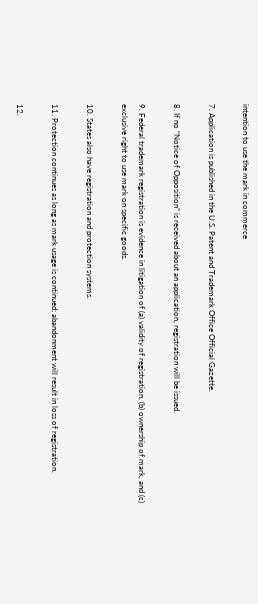intention to use the mark in commerce

7. Application is published in the U.S. Patent and Trademark Office Official Gazette.

8. If no “Notice of Opposition” is received about an application, registration will be issued.

9. Federal trademark registration is evidence in litigation of (a) validity of registration, (b) ownership of mark, and (c) exclusive right to use mark on specific goods.

10. States also have registration and protection systems.

11. Protection continues as long as mark usage is continued; abandonment will result in loss of registration.

12.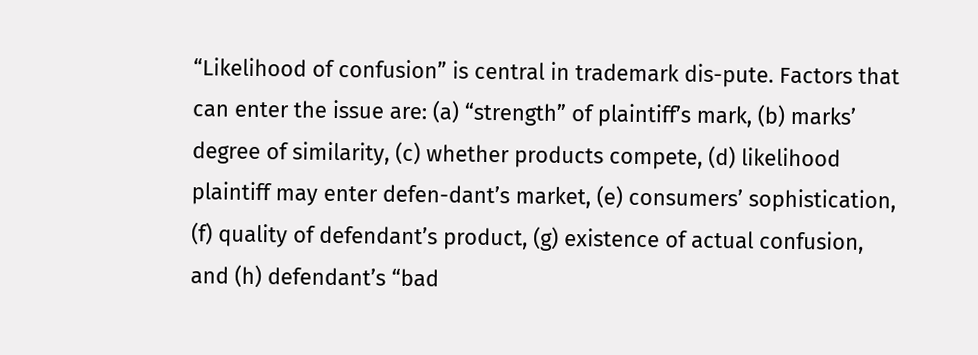“Likelihood of confusion” is central in trademark dis-pute. Factors that can enter the issue are: (a) “strength” of plaintiff’s mark, (b) marks’ degree of similarity, (c) whether products compete, (d) likelihood plaintiff may enter defen-dant’s market, (e) consumers’ sophistication, (f) quality of defendant’s product, (g) existence of actual confusion, and (h) defendant’s “bad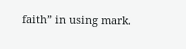faith” in using mark.